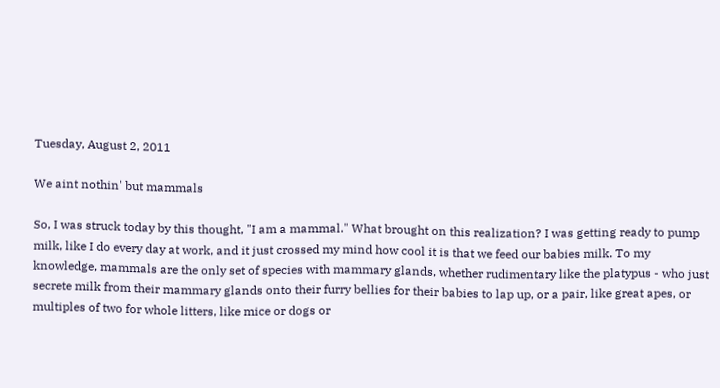Tuesday, August 2, 2011

We aint nothin' but mammals

So, I was struck today by this thought, "I am a mammal." What brought on this realization? I was getting ready to pump milk, like I do every day at work, and it just crossed my mind how cool it is that we feed our babies milk. To my knowledge, mammals are the only set of species with mammary glands, whether rudimentary like the platypus - who just secrete milk from their mammary glands onto their furry bellies for their babies to lap up, or a pair, like great apes, or multiples of two for whole litters, like mice or dogs or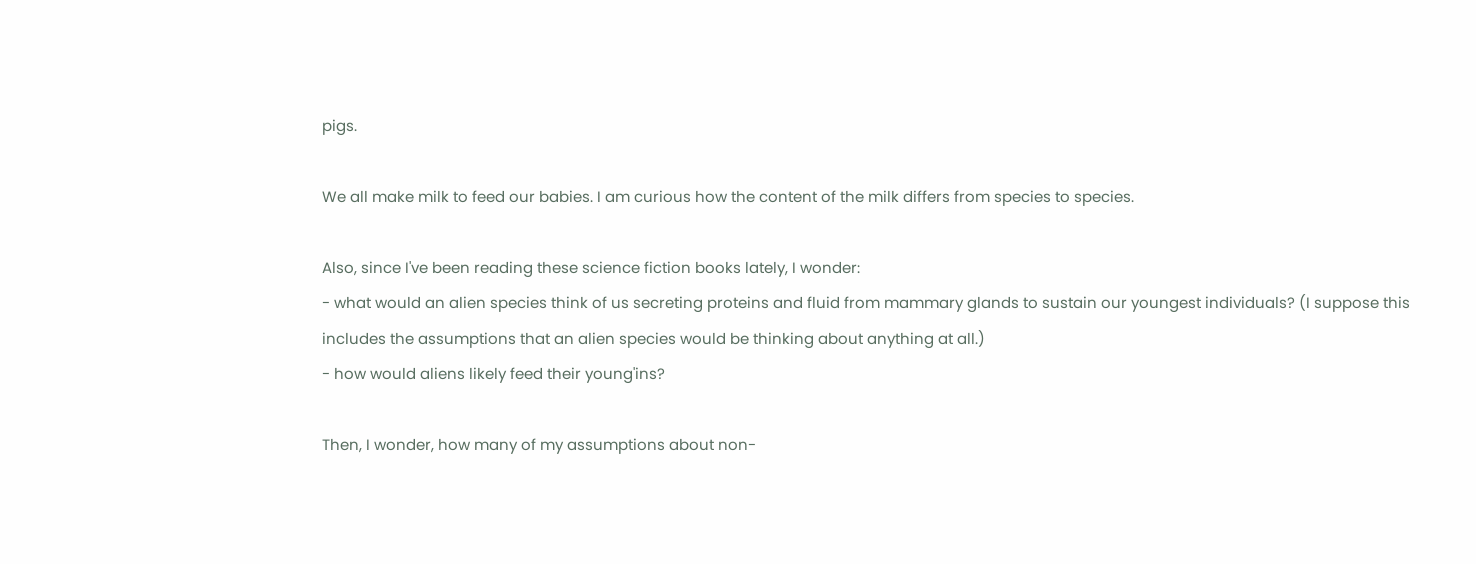pigs.

We all make milk to feed our babies. I am curious how the content of the milk differs from species to species.

Also, since I've been reading these science fiction books lately, I wonder:
- what would an alien species think of us secreting proteins and fluid from mammary glands to sustain our youngest individuals? (I suppose this includes the assumptions that an alien species would be thinking about anything at all.)
- how would aliens likely feed their young'ins?

Then, I wonder, how many of my assumptions about non-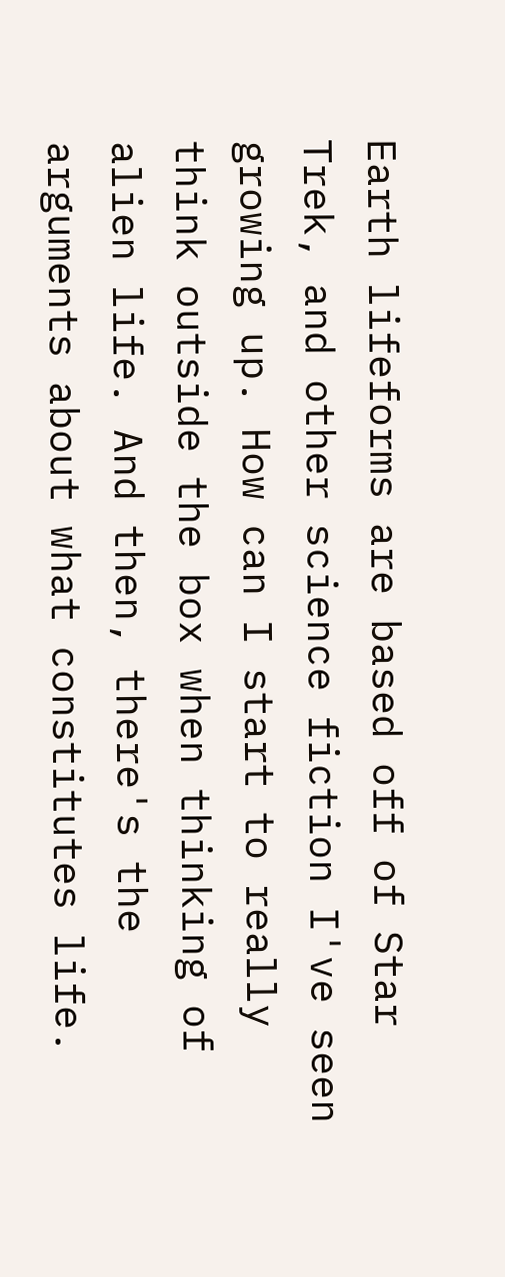Earth lifeforms are based off of Star Trek, and other science fiction I've seen growing up. How can I start to really think outside the box when thinking of alien life. And then, there's the arguments about what constitutes life.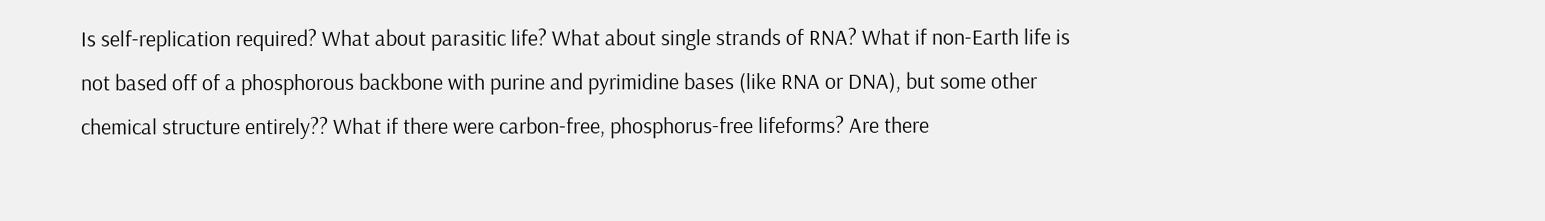Is self-replication required? What about parasitic life? What about single strands of RNA? What if non-Earth life is not based off of a phosphorous backbone with purine and pyrimidine bases (like RNA or DNA), but some other chemical structure entirely?? What if there were carbon-free, phosphorus-free lifeforms? Are there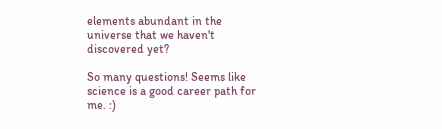elements abundant in the universe that we haven't discovered yet?

So many questions! Seems like science is a good career path for me. :)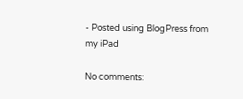- Posted using BlogPress from my iPad

No comments: